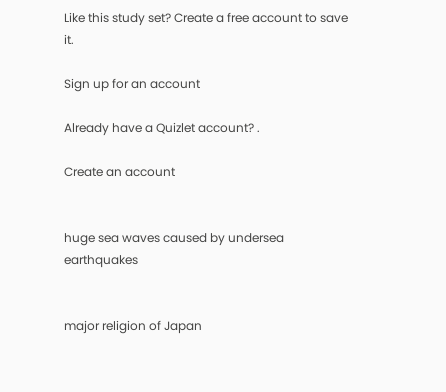Like this study set? Create a free account to save it.

Sign up for an account

Already have a Quizlet account? .

Create an account


huge sea waves caused by undersea earthquakes


major religion of Japan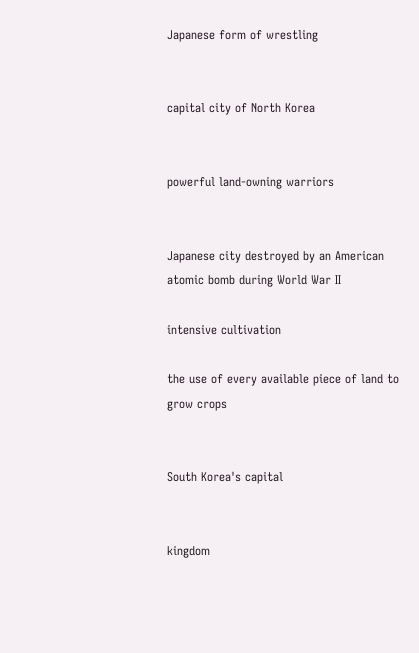Japanese form of wrestling


capital city of North Korea


powerful land-owning warriors


Japanese city destroyed by an American atomic bomb during World War II

intensive cultivation

the use of every available piece of land to grow crops


South Korea's capital


kingdom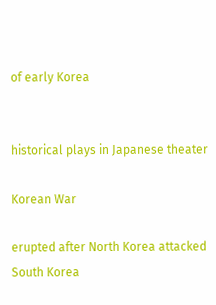of early Korea


historical plays in Japanese theater

Korean War

erupted after North Korea attacked South Korea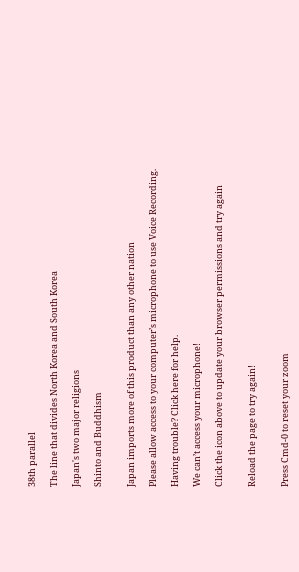38th parallel

The line that divides North Korea and South Korea

Japan's two major religions

Shinto and Buddhism


Japan imports more of this product than any other nation

Please allow access to your computer’s microphone to use Voice Recording.

Having trouble? Click here for help.

We can’t access your microphone!

Click the icon above to update your browser permissions and try again


Reload the page to try again!


Press Cmd-0 to reset your zoom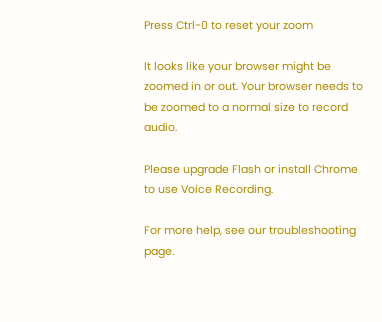Press Ctrl-0 to reset your zoom

It looks like your browser might be zoomed in or out. Your browser needs to be zoomed to a normal size to record audio.

Please upgrade Flash or install Chrome
to use Voice Recording.

For more help, see our troubleshooting page.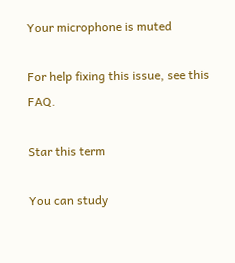Your microphone is muted

For help fixing this issue, see this FAQ.

Star this term

You can study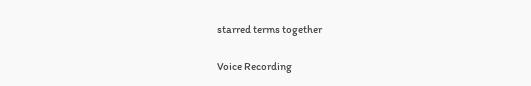starred terms together

Voice Recording